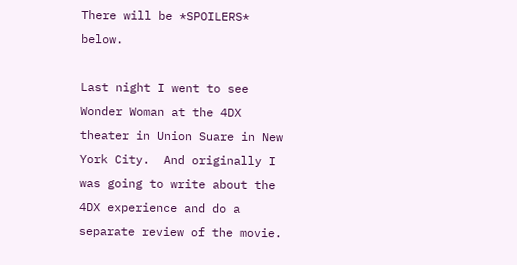There will be *SPOILERS* below.

Last night I went to see Wonder Woman at the 4DX theater in Union Suare in New York City.  And originally I was going to write about the 4DX experience and do a separate review of the movie.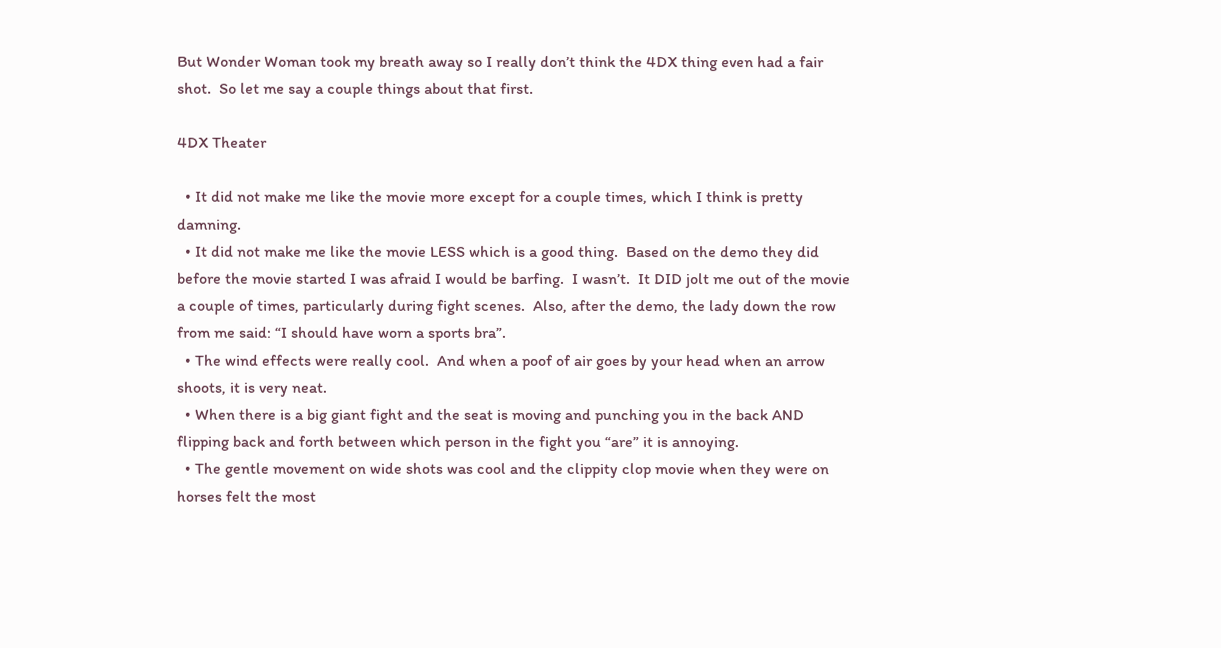But Wonder Woman took my breath away so I really don’t think the 4DX thing even had a fair shot.  So let me say a couple things about that first.

4DX Theater

  • It did not make me like the movie more except for a couple times, which I think is pretty damning.
  • It did not make me like the movie LESS which is a good thing.  Based on the demo they did before the movie started I was afraid I would be barfing.  I wasn’t.  It DID jolt me out of the movie a couple of times, particularly during fight scenes.  Also, after the demo, the lady down the row from me said: “I should have worn a sports bra”.
  • The wind effects were really cool.  And when a poof of air goes by your head when an arrow shoots, it is very neat.
  • When there is a big giant fight and the seat is moving and punching you in the back AND flipping back and forth between which person in the fight you “are” it is annoying.
  • The gentle movement on wide shots was cool and the clippity clop movie when they were on horses felt the most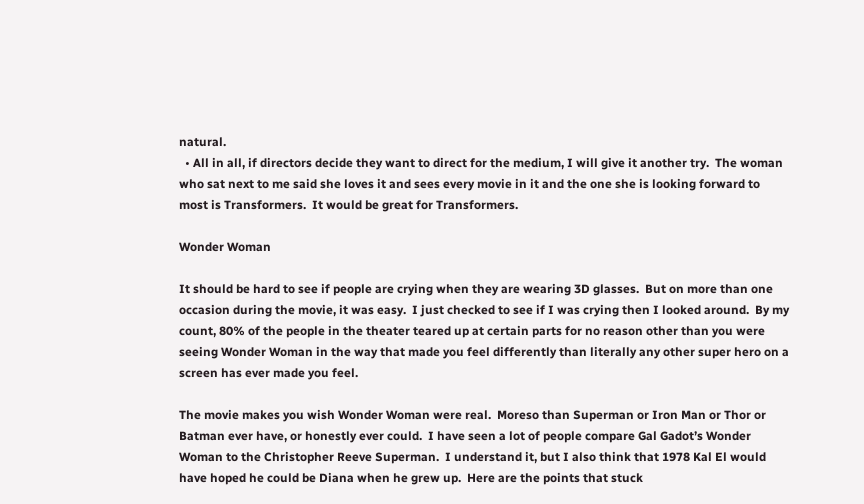natural.
  • All in all, if directors decide they want to direct for the medium, I will give it another try.  The woman who sat next to me said she loves it and sees every movie in it and the one she is looking forward to most is Transformers.  It would be great for Transformers.

Wonder Woman

It should be hard to see if people are crying when they are wearing 3D glasses.  But on more than one occasion during the movie, it was easy.  I just checked to see if I was crying then I looked around.  By my count, 80% of the people in the theater teared up at certain parts for no reason other than you were seeing Wonder Woman in the way that made you feel differently than literally any other super hero on a screen has ever made you feel.

The movie makes you wish Wonder Woman were real.  Moreso than Superman or Iron Man or Thor or Batman ever have, or honestly ever could.  I have seen a lot of people compare Gal Gadot’s Wonder Woman to the Christopher Reeve Superman.  I understand it, but I also think that 1978 Kal El would have hoped he could be Diana when he grew up.  Here are the points that stuck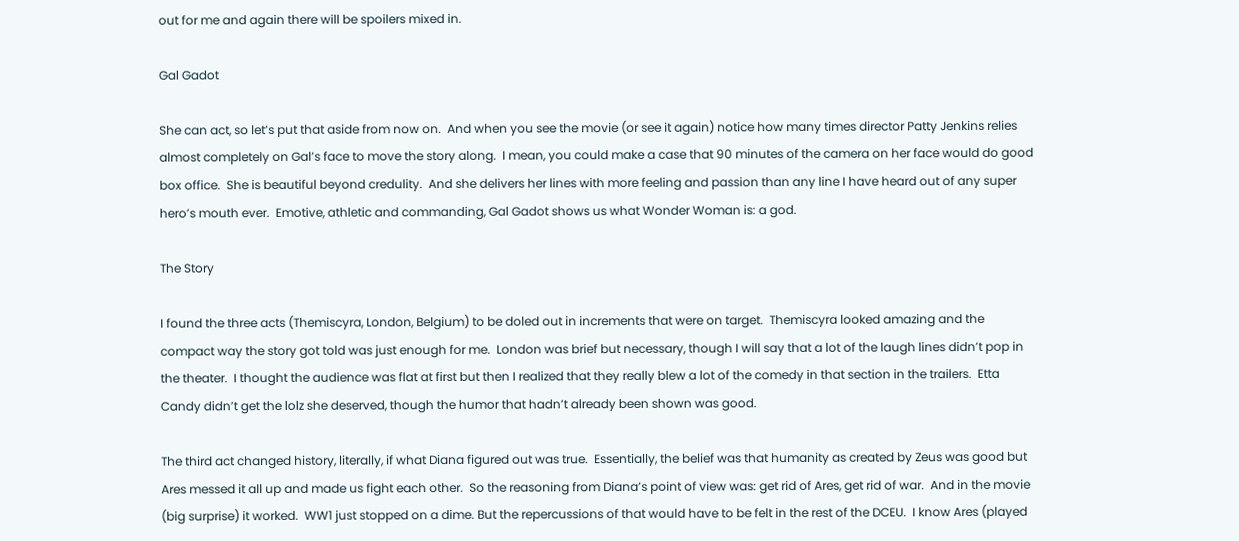out for me and again there will be spoilers mixed in.

Gal Gadot

She can act, so let’s put that aside from now on.  And when you see the movie (or see it again) notice how many times director Patty Jenkins relies almost completely on Gal’s face to move the story along.  I mean, you could make a case that 90 minutes of the camera on her face would do good box office.  She is beautiful beyond credulity.  And she delivers her lines with more feeling and passion than any line I have heard out of any super hero’s mouth ever.  Emotive, athletic and commanding, Gal Gadot shows us what Wonder Woman is: a god.

The Story

I found the three acts (Themiscyra, London, Belgium) to be doled out in increments that were on target.  Themiscyra looked amazing and the compact way the story got told was just enough for me.  London was brief but necessary, though I will say that a lot of the laugh lines didn’t pop in the theater.  I thought the audience was flat at first but then I realized that they really blew a lot of the comedy in that section in the trailers.  Etta Candy didn’t get the lolz she deserved, though the humor that hadn’t already been shown was good.

The third act changed history, literally, if what Diana figured out was true.  Essentially, the belief was that humanity as created by Zeus was good but Ares messed it all up and made us fight each other.  So the reasoning from Diana’s point of view was: get rid of Ares, get rid of war.  And in the movie (big surprise) it worked.  WW1 just stopped on a dime. But the repercussions of that would have to be felt in the rest of the DCEU.  I know Ares (played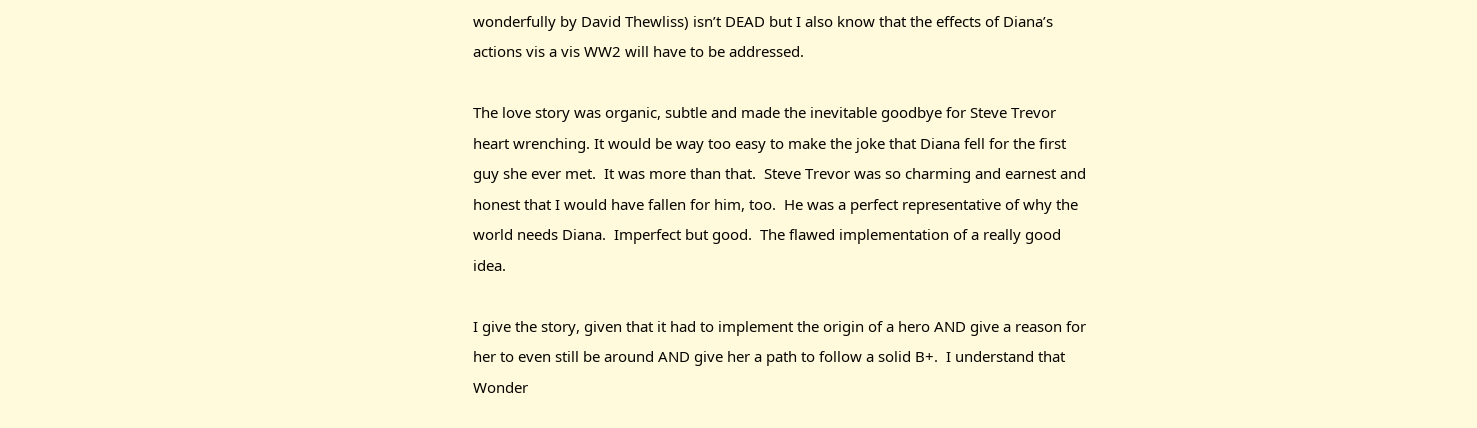wonderfully by David Thewliss) isn’t DEAD but I also know that the effects of Diana’s actions vis a vis WW2 will have to be addressed.

The love story was organic, subtle and made the inevitable goodbye for Steve Trevor heart wrenching. It would be way too easy to make the joke that Diana fell for the first guy she ever met.  It was more than that.  Steve Trevor was so charming and earnest and honest that I would have fallen for him, too.  He was a perfect representative of why the world needs Diana.  Imperfect but good.  The flawed implementation of a really good idea.

I give the story, given that it had to implement the origin of a hero AND give a reason for her to even still be around AND give her a path to follow a solid B+.  I understand that Wonder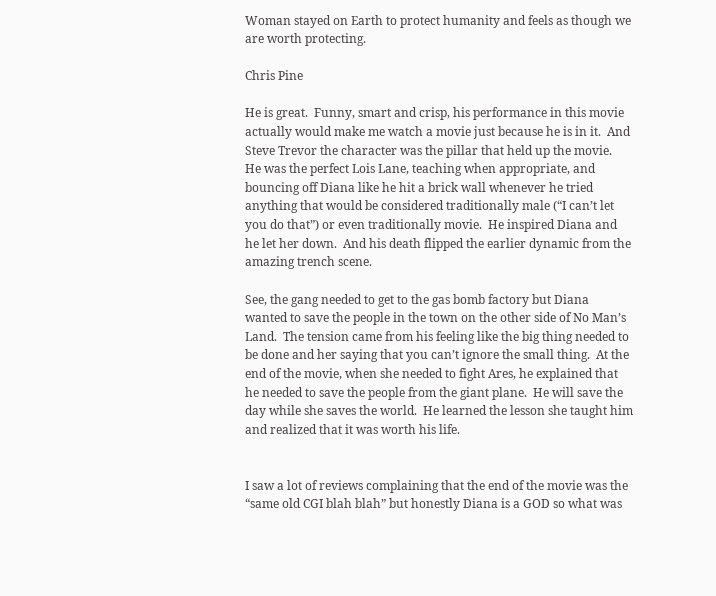Woman stayed on Earth to protect humanity and feels as though we are worth protecting.

Chris Pine

He is great.  Funny, smart and crisp, his performance in this movie actually would make me watch a movie just because he is in it.  And Steve Trevor the character was the pillar that held up the movie.  He was the perfect Lois Lane, teaching when appropriate, and bouncing off Diana like he hit a brick wall whenever he tried anything that would be considered traditionally male (“I can’t let you do that”) or even traditionally movie.  He inspired Diana and he let her down.  And his death flipped the earlier dynamic from the amazing trench scene.

See, the gang needed to get to the gas bomb factory but Diana wanted to save the people in the town on the other side of No Man’s Land.  The tension came from his feeling like the big thing needed to be done and her saying that you can’t ignore the small thing.  At the end of the movie, when she needed to fight Ares, he explained that he needed to save the people from the giant plane.  He will save the day while she saves the world.  He learned the lesson she taught him and realized that it was worth his life.


I saw a lot of reviews complaining that the end of the movie was the “same old CGI blah blah” but honestly Diana is a GOD so what was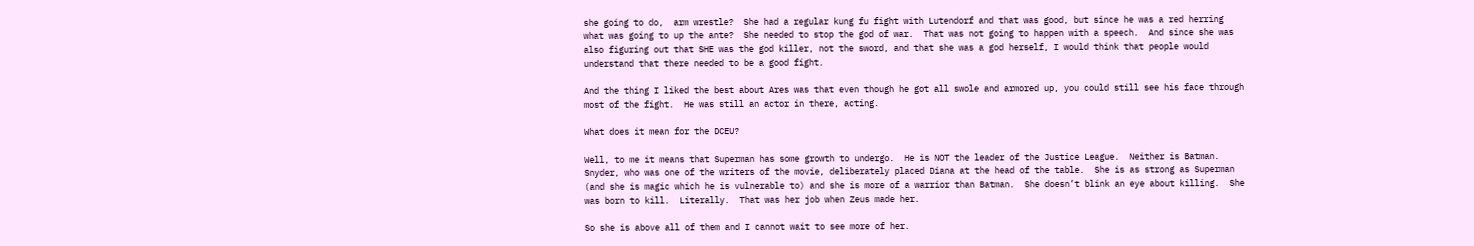she going to do,  arm wrestle?  She had a regular kung fu fight with Lutendorf and that was good, but since he was a red herring what was going to up the ante?  She needed to stop the god of war.  That was not going to happen with a speech.  And since she was also figuring out that SHE was the god killer, not the sword, and that she was a god herself, I would think that people would understand that there needed to be a good fight.

And the thing I liked the best about Ares was that even though he got all swole and armored up, you could still see his face through most of the fight.  He was still an actor in there, acting.

What does it mean for the DCEU?

Well, to me it means that Superman has some growth to undergo.  He is NOT the leader of the Justice League.  Neither is Batman.  Snyder, who was one of the writers of the movie, deliberately placed Diana at the head of the table.  She is as strong as Superman (and she is magic which he is vulnerable to) and she is more of a warrior than Batman.  She doesn’t blink an eye about killing.  She was born to kill.  Literally.  That was her job when Zeus made her.

So she is above all of them and I cannot wait to see more of her.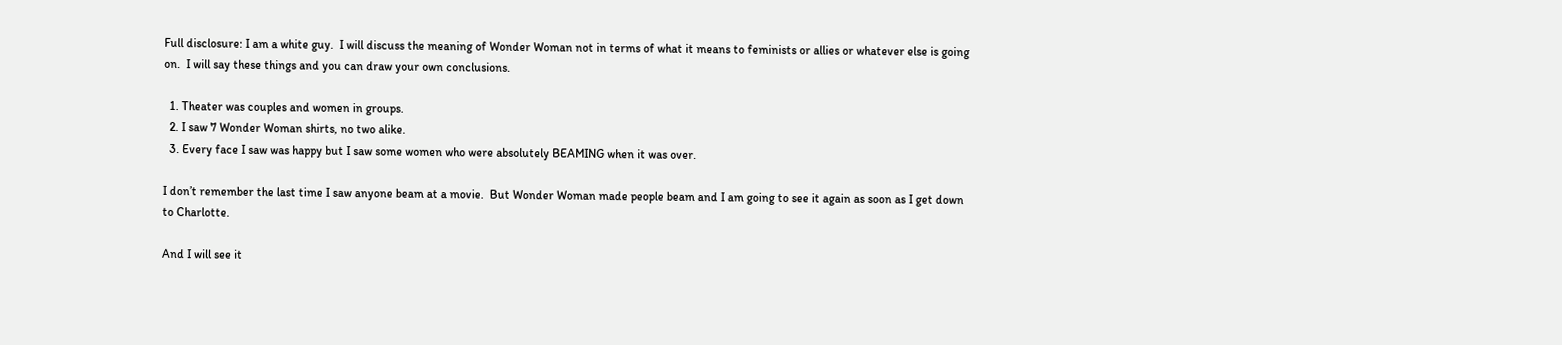Full disclosure: I am a white guy.  I will discuss the meaning of Wonder Woman not in terms of what it means to feminists or allies or whatever else is going on.  I will say these things and you can draw your own conclusions.

  1. Theater was couples and women in groups.
  2. I saw 7 Wonder Woman shirts, no two alike.
  3. Every face I saw was happy but I saw some women who were absolutely BEAMING when it was over.

I don’t remember the last time I saw anyone beam at a movie.  But Wonder Woman made people beam and I am going to see it again as soon as I get down to Charlotte.

And I will see it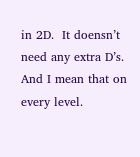in 2D.  It doensn’t need any extra D’s.  And I mean that on every level.